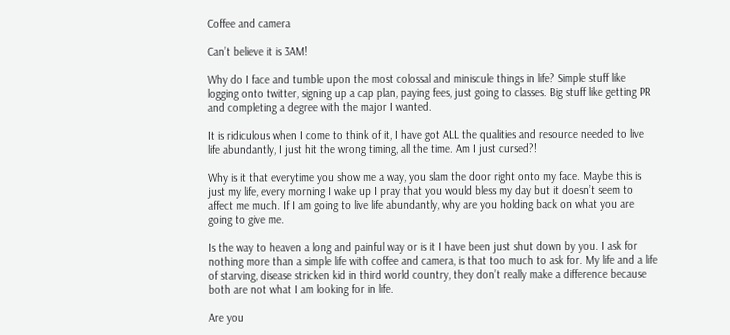Coffee and camera

Can’t believe it is 3AM!

Why do I face and tumble upon the most colossal and miniscule things in life? Simple stuff like logging onto twitter, signing up a cap plan, paying fees, just going to classes. Big stuff like getting PR and completing a degree with the major I wanted.

It is ridiculous when I come to think of it, I have got ALL the qualities and resource needed to live life abundantly, I just hit the wrong timing, all the time. Am I just cursed?!

Why is it that everytime you show me a way, you slam the door right onto my face. Maybe this is just my life, every morning I wake up I pray that you would bless my day but it doesn’t seem to affect me much. If I am going to live life abundantly, why are you holding back on what you are going to give me.

Is the way to heaven a long and painful way or is it I have been just shut down by you. I ask for nothing more than a simple life with coffee and camera, is that too much to ask for. My life and a life of starving, disease stricken kid in third world country, they don’t really make a difference because both are not what I am looking for in life.

Are you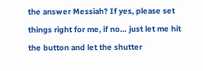the answer Messiah? If yes, please set things right for me, if no… just let me hit the button and let the shutter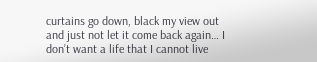curtains go down, black my view out and just not let it come back again… I don’t want a life that I cannot live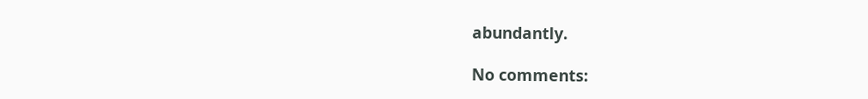abundantly.

No comments: